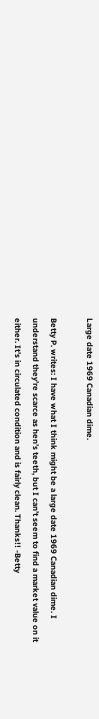Large date 1969 Canadian dime.

Betty P. writes: I have what I think might be a large date 1969 Canadian dime. I understand they’re scarce as hen’s teeth, but I can’t seem to find a market value on it either. It’s in circulated condition and is fairly clean. Thanks!! -Betty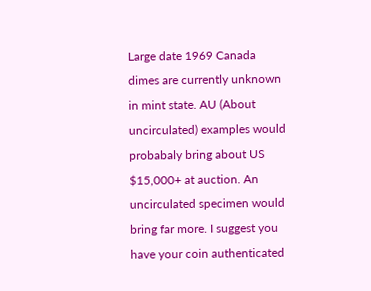Large date 1969 Canada dimes are currently unknown in mint state. AU (About uncirculated) examples would probabaly bring about US $15,000+ at auction. An uncirculated specimen would bring far more. I suggest you have your coin authenticated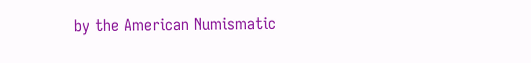by the American Numismatic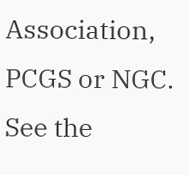Association, PCGS or NGC. See the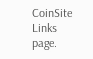CoinSite Links page.